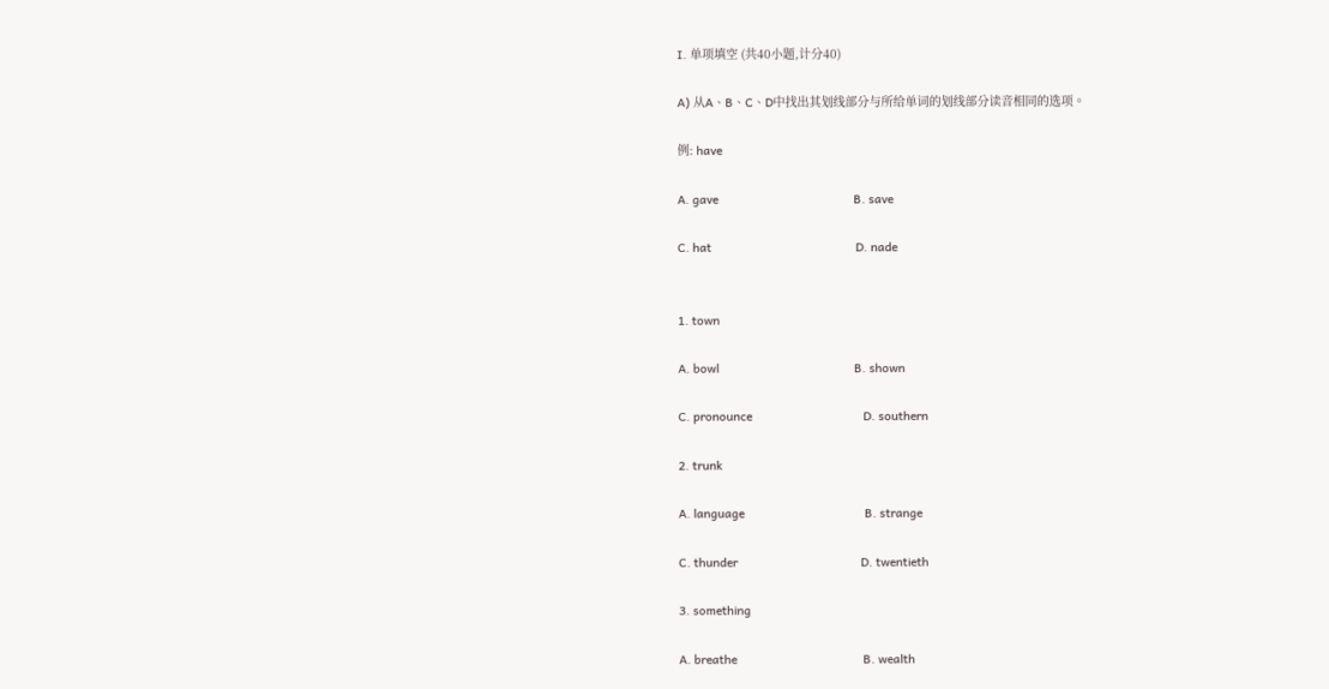I. 单项填空 (共40小题,计分40)

A) 从A、B、C、D中找出其划线部分与所给单词的划线部分读音相同的选项。

例: have

A. gave                                             B. save

C. hat                                                D. nade


1. town

A. bowl                                             B. shown

C. pronounce                                     D. southern

2. trunk

A. language                                        B. strange

C. thunder                                         D. twentieth

3. something

A. breathe                                          B. wealth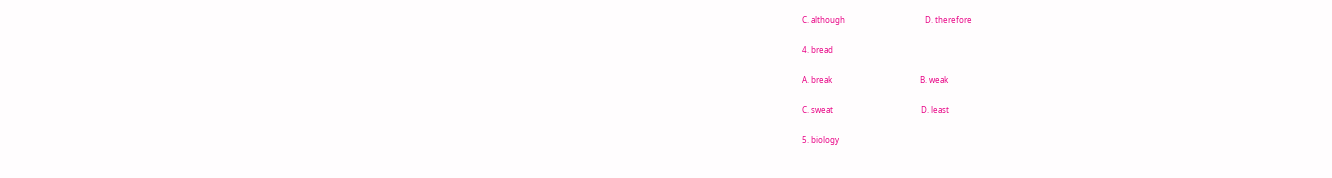C. although                                        D. therefore

4. bread

A. break                                            B. weak

C. sweat                                            D. least

5. biology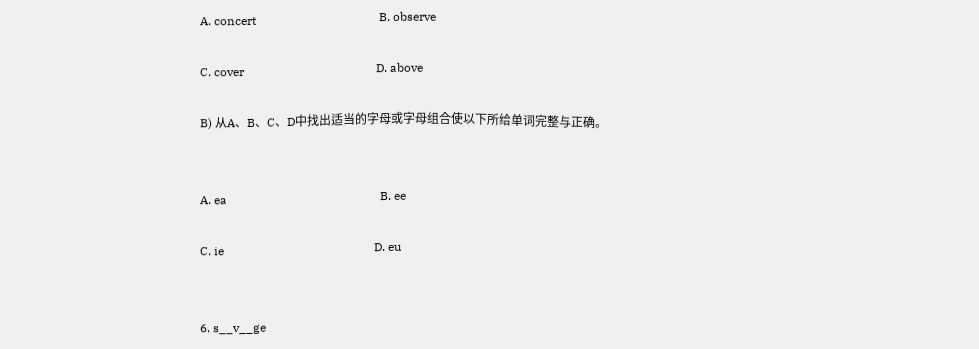A. concert                                         B. observe

C. cover                                            D. above

B) 从A、B、C、D中找出适当的字母或字母组合使以下所给单词完整与正确。


A. ea                                                   B. ee

C. ie                                                  D. eu


6. s__v__ge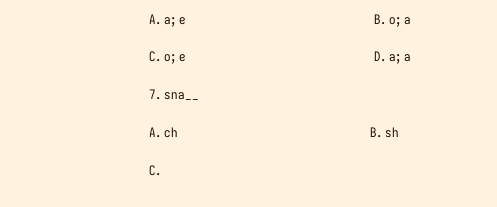A. a; e                                               B. o; a

C. o; e                                               D. a; a

7. sna__

A. ch                                                B. sh

C.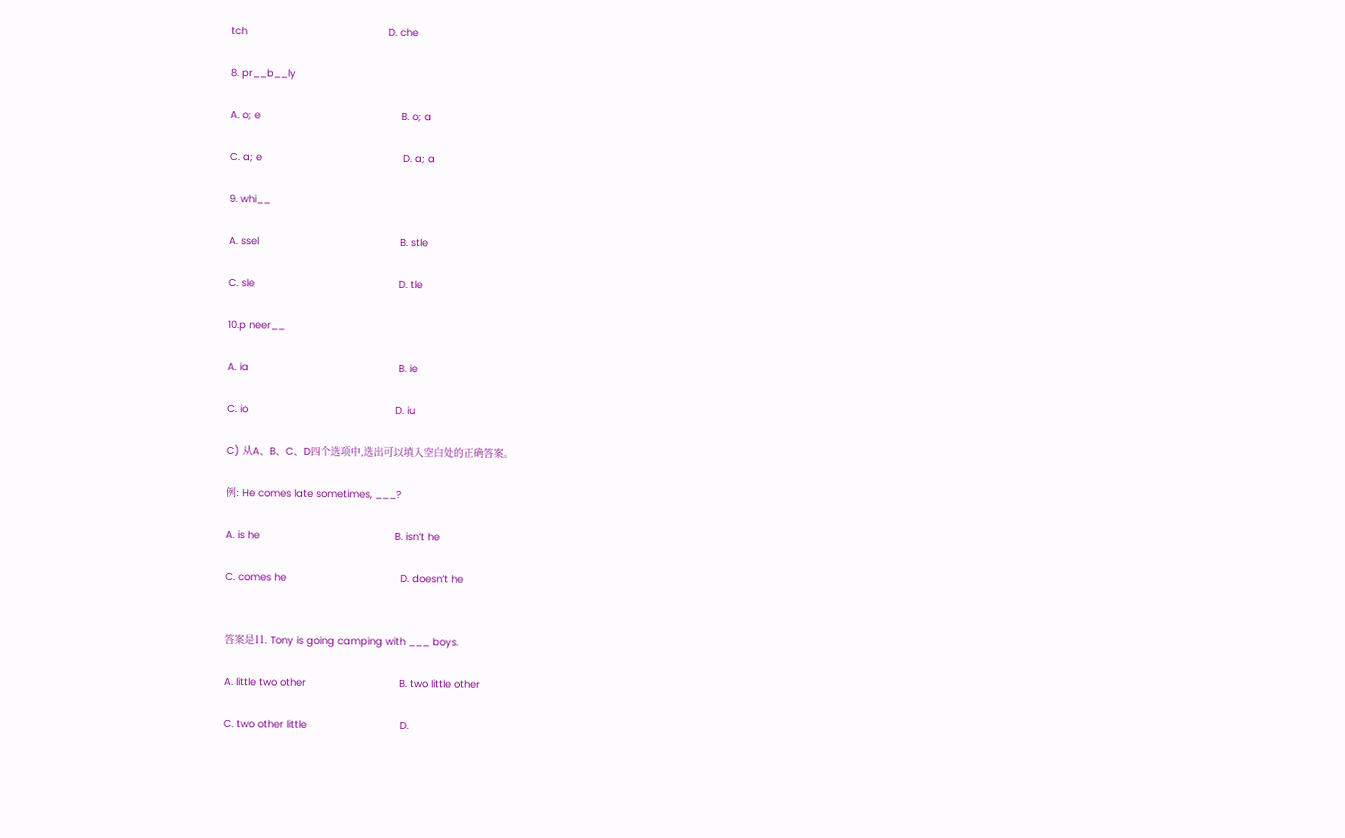tch                                               D. che

8. pr__b__ly

A. o; e                                               B. o; a

C. a; e                                               D. a; a

9. whi__

A. ssel                                               B. stle

C. sle                                                D. tle

10.p neer__

A. ia                                                  B. ie

C. io                                                 D. iu

C) 从A、B、C、D四个选项中,选出可以填入空白处的正确答案。

例: He comes late sometimes, ___?

A. is he                                             B. isn’t he

C. comes he                                      D. doesn’t he


答案是11. Tony is going camping with ___ boys.

A. little two other                               B. two little other

C. two other little                               D.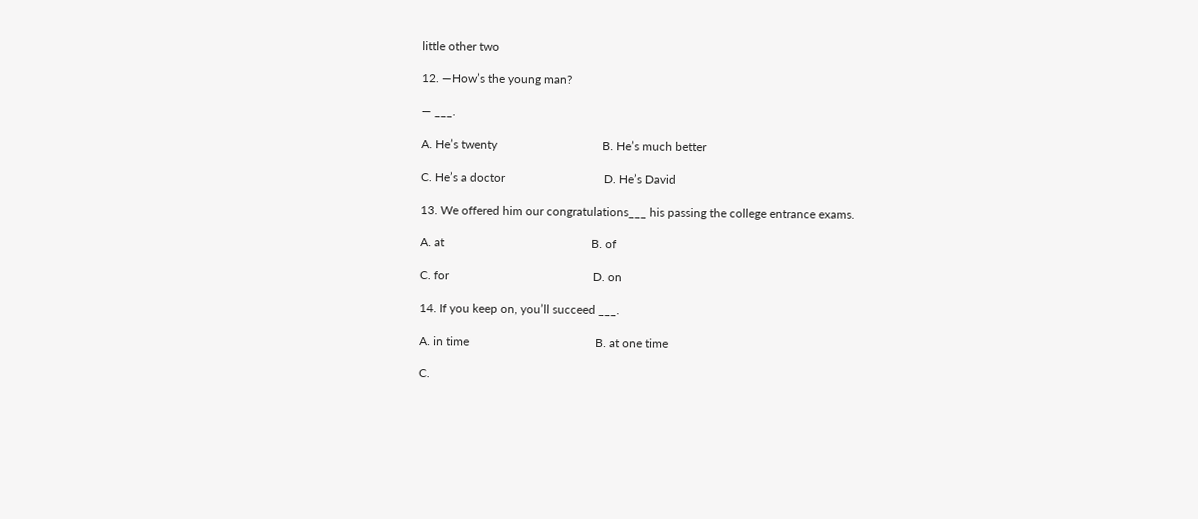little other two

12. —How’s the young man?

— ___.

A. He’s twenty                                   B. He’s much better

C. He’s a doctor                                 D. He’s David

13. We offered him our congratulations___ his passing the college entrance exams.

A. at                                                 B. of

C. for                                                D. on

14. If you keep on, you’ll succeed ___.

A. in time                                          B. at one time

C.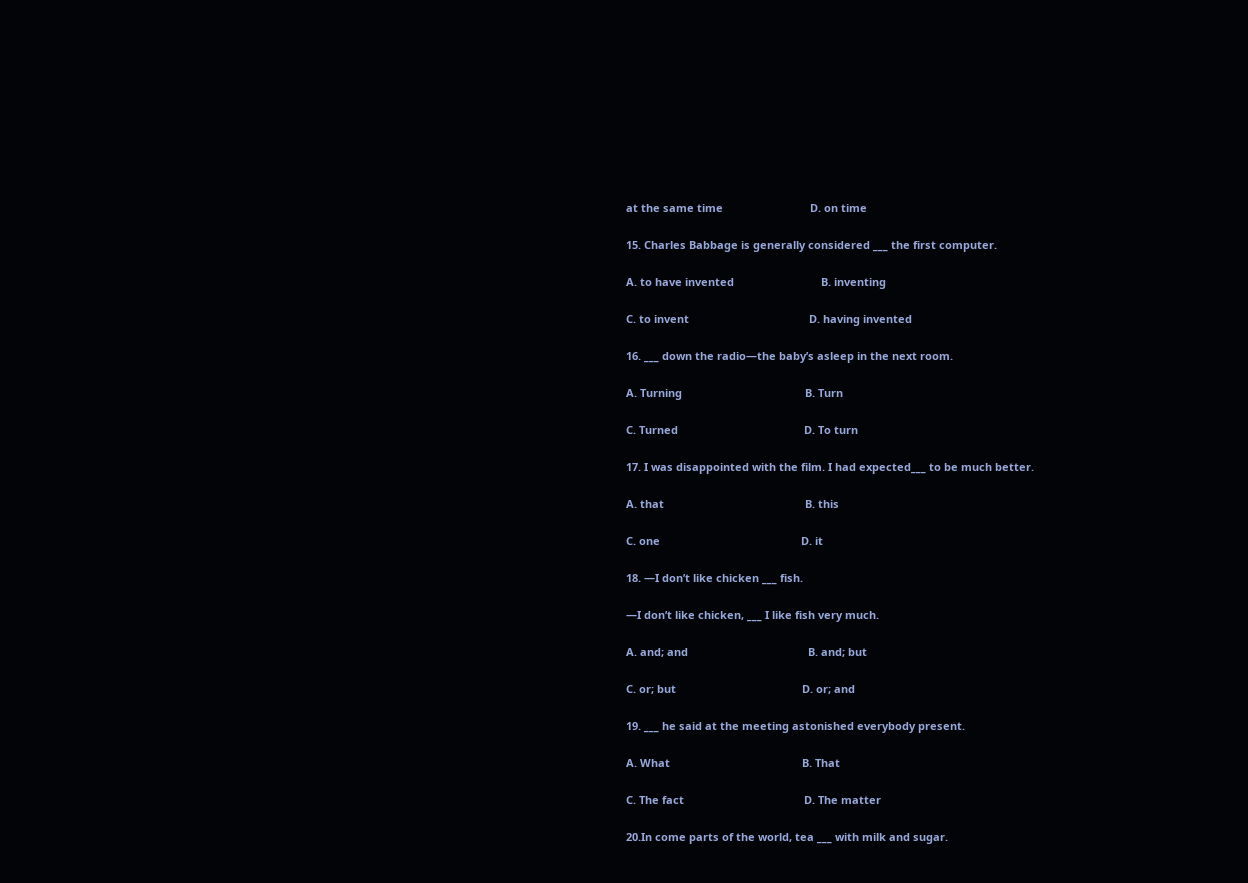at the same time                             D. on time

15. Charles Babbage is generally considered ___ the first computer.

A. to have invented                             B. inventing

C. to invent                                        D. having invented

16. ___ down the radio—the baby’s asleep in the next room.

A. Turning                                         B. Turn

C. Turned                                          D. To turn

17. I was disappointed with the film. I had expected___ to be much better.

A. that                                               B. this

C. one                                               D. it

18. —I don’t like chicken ___ fish.

—I don’t like chicken, ___ I like fish very much.

A. and; and                                        B. and; but

C. or; but                                          D. or; and

19. ___ he said at the meeting astonished everybody present.

A. What                                            B. That

C. The fact                                        D. The matter

20.In come parts of the world, tea ___ with milk and sugar.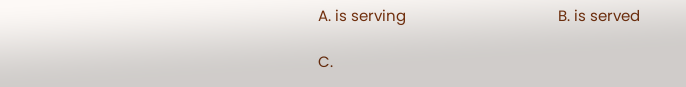A. is serving                                      B. is served

C.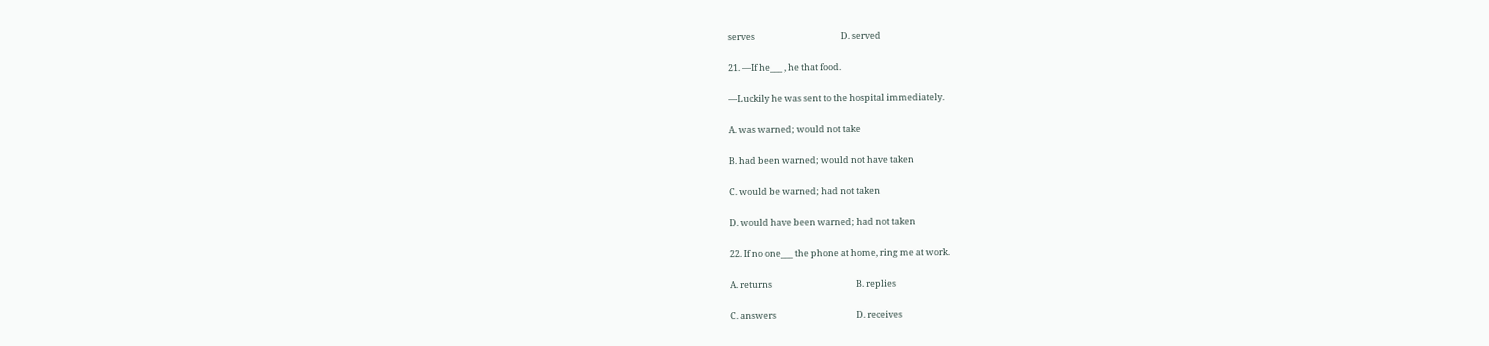serves                                           D. served

21. —If he___ , he that food.

—Luckily he was sent to the hospital immediately.

A. was warned; would not take

B. had been warned; would not have taken

C. would be warned; had not taken

D. would have been warned; had not taken

22. If no one___ the phone at home, ring me at work.

A. returns                                          B. replies

C. answers                                        D. receives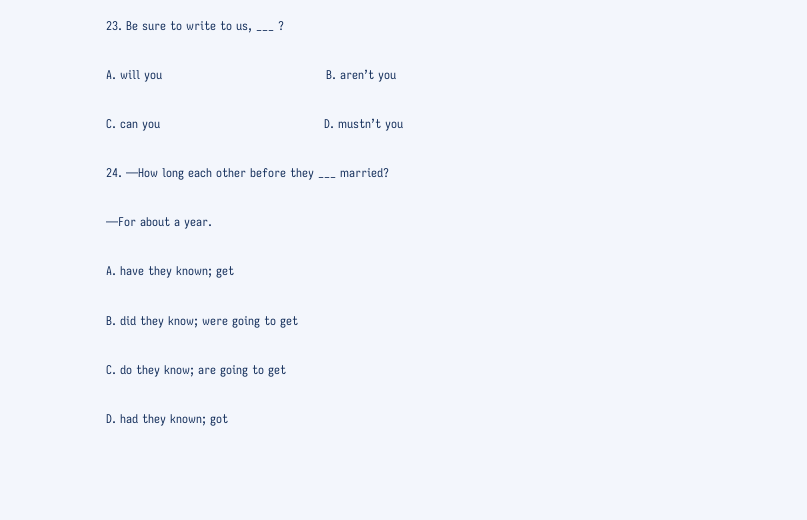23. Be sure to write to us, ___ ?

A. will you                                         B. aren’t you

C. can you                                         D. mustn’t you

24. —How long each other before they ___ married?

—For about a year.

A. have they known; get

B. did they know; were going to get

C. do they know; are going to get

D. had they known; got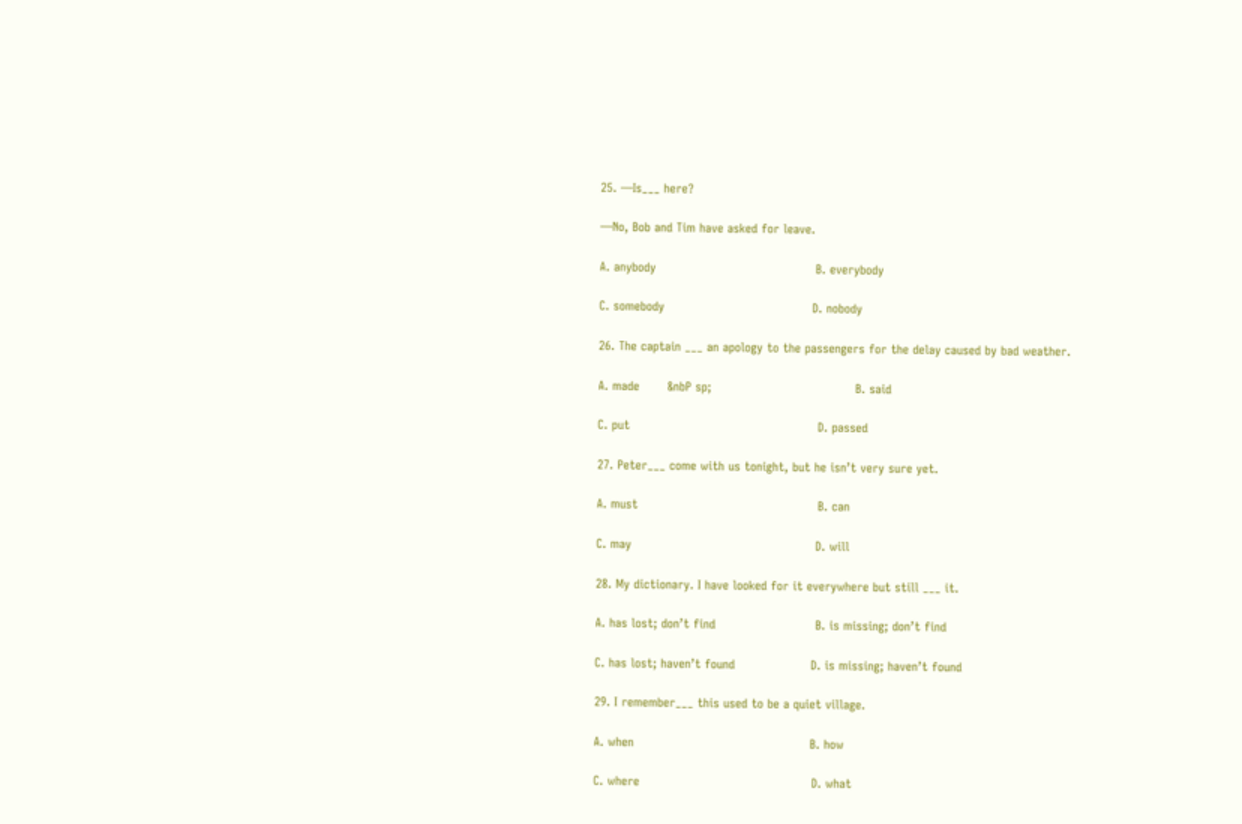25. —Is___ here?

—No, Bob and Tim have asked for leave.

A. anybody                                        B. everybody

C. somebody                                     D. nobody

26. The captain ___ an apology to the passengers for the delay caused by bad weather.

A. made       &nbP sp;                                    B. said

C. put                                               D. passed

27. Peter___ come with us tonight, but he isn’t very sure yet.

A. must                                             B. can

C. may                                              D. will

28. My dictionary. I have looked for it everywhere but still ___ it.

A. has lost; don’t find                         B. is missing; don’t find

C. has lost; haven’t found                   D. is missing; haven’t found

29. I remember___ this used to be a quiet village.

A. when                                            B. how

C. where                                           D. what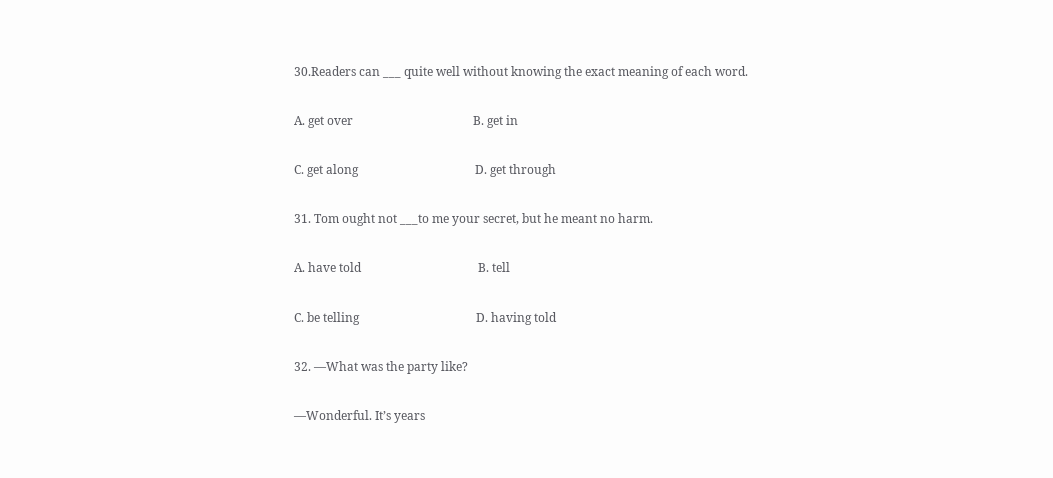30.Readers can ___ quite well without knowing the exact meaning of each word.

A. get over                                        B. get in

C. get along                                       D. get through

31. Tom ought not ___to me your secret, but he meant no harm.

A. have told                                       B. tell

C. be telling                                       D. having told

32. —What was the party like?

—Wonderful. It’s years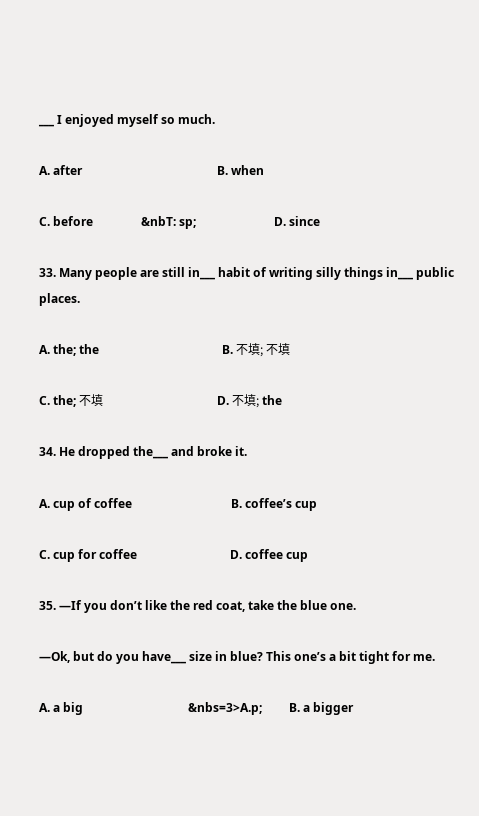___ I enjoyed myself so much.

A. after                                             B. when

C. before                &nbT: sp;                          D. since

33. Many people are still in___ habit of writing silly things in___ public places.

A. the; the                                         B. 不填; 不填

C. the; 不填                                      D. 不填; the

34. He dropped the___ and broke it.

A. cup of coffee                                 B. coffee’s cup

C. cup for coffee                               D. coffee cup

35. —If you don’t like the red coat, take the blue one.

—Ok, but do you have___ size in blue? This one’s a bit tight for me.

A. a big                                   &nbs=3>A.p;         B. a bigger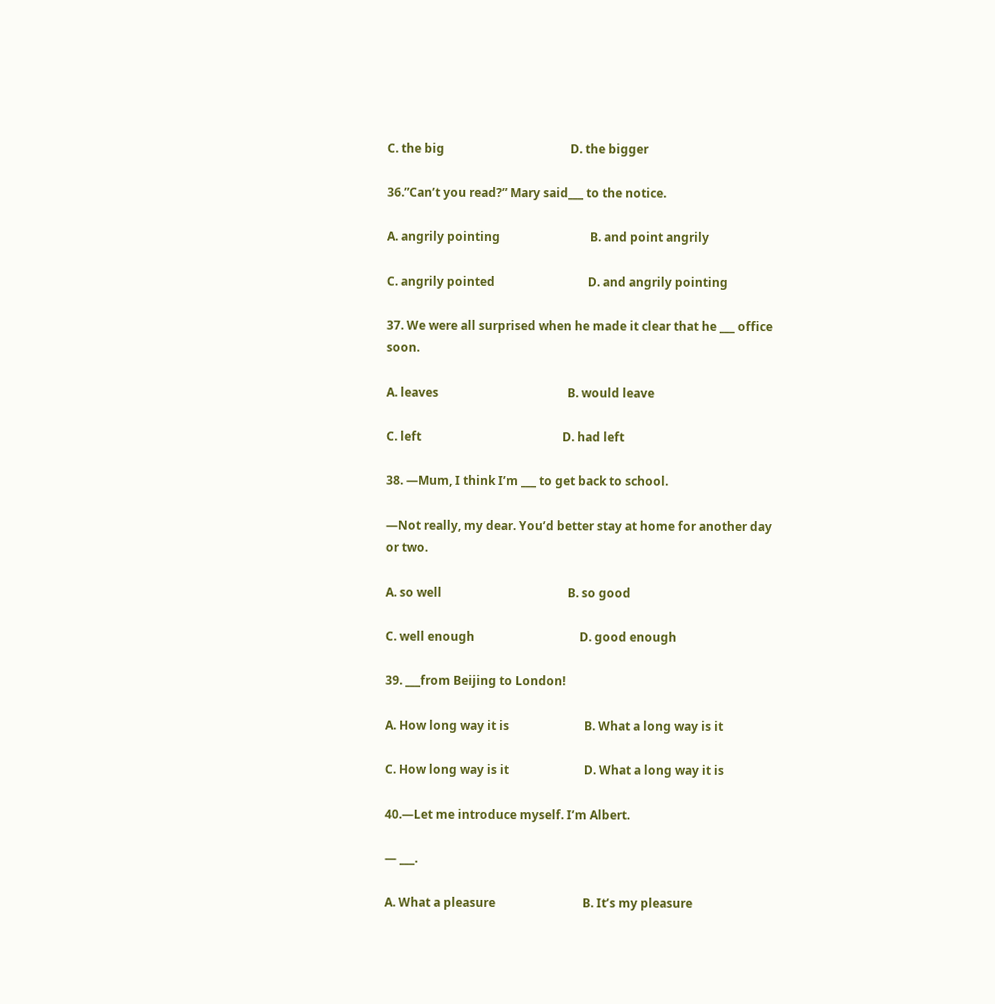C. the big                                          D. the bigger

36.”Can’t you read?” Mary said___ to the notice.

A. angrily pointing                              B. and point angrily

C. angrily pointed                               D. and angrily pointing

37. We were all surprised when he made it clear that he ___ office soon.

A. leaves                                           B. would leave

C. left                                               D. had left

38. —Mum, I think I’m ___ to get back to school.

—Not really, my dear. You’d better stay at home for another day or two.

A. so well                                          B. so good

C. well enough                                   D. good enough

39. ___from Beijing to London!

A. How long way it is                         B. What a long way is it

C. How long way is it                         D. What a long way it is

40.—Let me introduce myself. I’m Albert.

— ___.

A. What a pleasure                             B. It’s my pleasure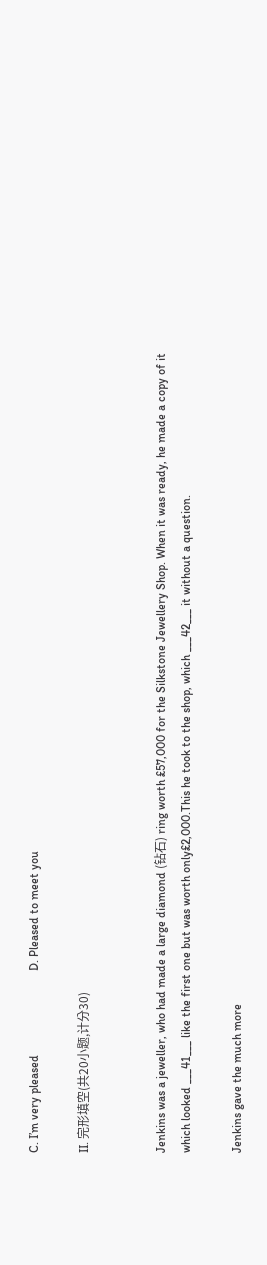C. I’m very pleased                            D. Pleased to meet you

II. 完形填空(共20小题,计分30)


Jenkins was a jeweller, who had made a large diamond (钻石) ring worth £57,000 for the Silkstone Jewellery Shop. When it was ready, he made a copy of it which looked ___41___ like the first one but was worth only£2,000.This he took to the shop, which ___42___ it without a question.

Jenkins gave the much more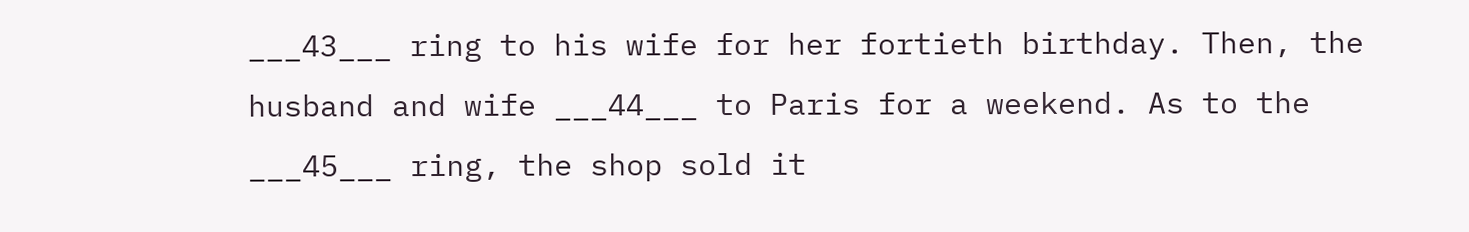___43___ ring to his wife for her fortieth birthday. Then, the husband and wife ___44___ to Paris for a weekend. As to the ___45___ ring, the shop sold it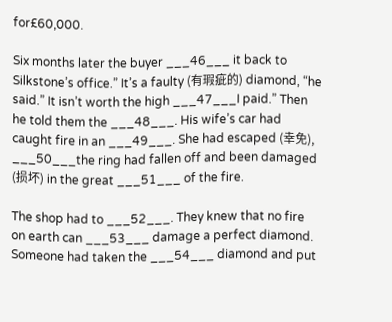for£60,000.

Six months later the buyer ___46___ it back to Silkstone’s office.” It’s a faulty (有瑕疵的) diamond, “he said.” It isn’t worth the high ___47___I paid.” Then he told them the ___48___. His wife’s car had caught fire in an ___49___. She had escaped (幸免), ___50___the ring had fallen off and been damaged (损坏) in the great ___51___ of the fire.

The shop had to ___52___. They knew that no fire on earth can ___53___ damage a perfect diamond. Someone had taken the ___54___ diamond and put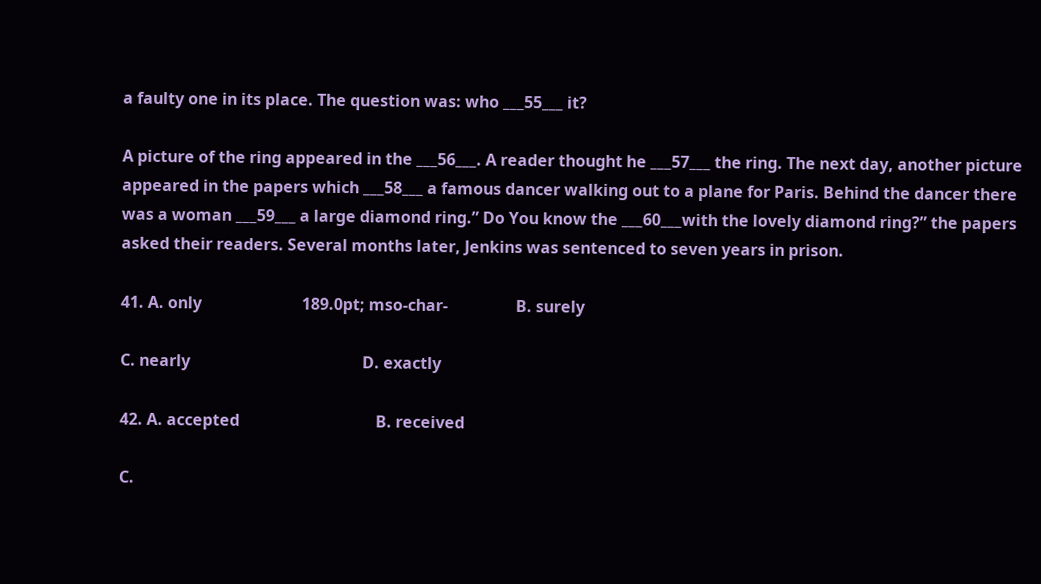a faulty one in its place. The question was: who ___55___ it?

A picture of the ring appeared in the ___56___. A reader thought he ___57___ the ring. The next day, another picture appeared in the papers which ___58___ a famous dancer walking out to a plane for Paris. Behind the dancer there was a woman ___59___ a large diamond ring.” Do You know the ___60___with the lovely diamond ring?” the papers asked their readers. Several months later, Jenkins was sentenced to seven years in prison.

41. A. only                         189.0pt; mso-char-                 B. surely

C. nearly                                           D. exactly

42. A. accepted                                  B. received

C.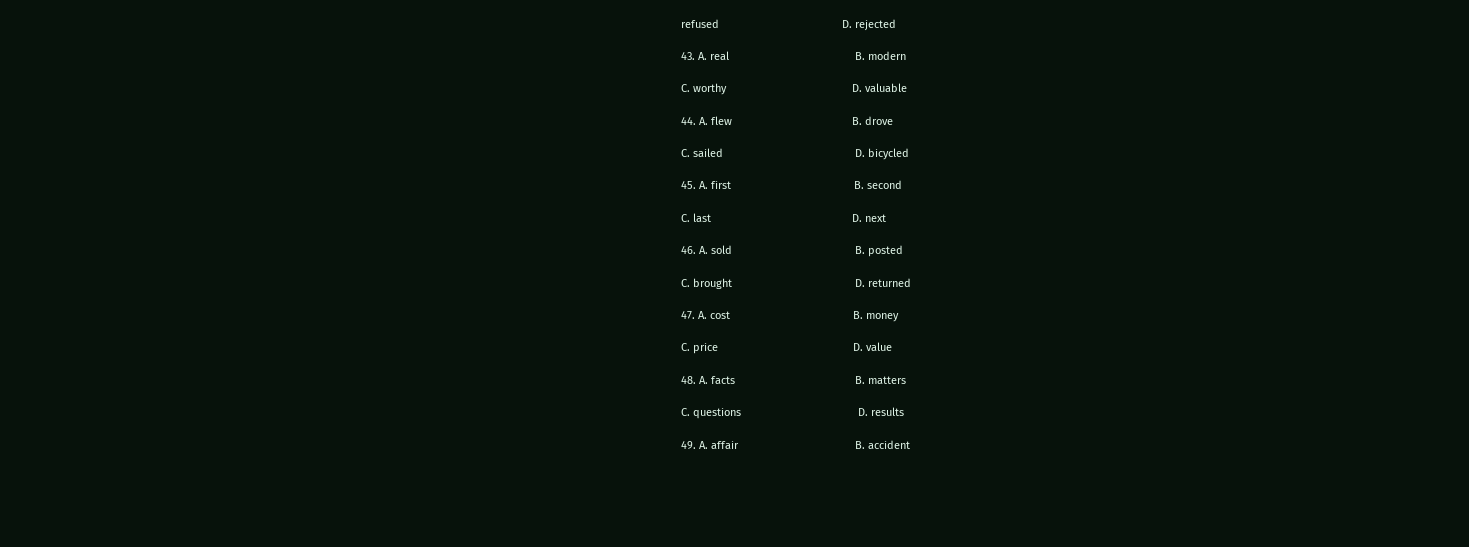refused                                         D. rejected

43. A. real                                          B. modern

C. worthy                                          D. valuable

44. A. flew                                        B. drove

C. sailed                                            D. bicycled

45. A. first                                         B. second

C. last                                               D. next

46. A. sold                                         B. posted

C. brought                                         D. returned

47. A. cost                                         B. money

C. price                                             D. value

48. A. facts                                        B. matters

C. questions                                       D. results

49. A. affair                                       B. accident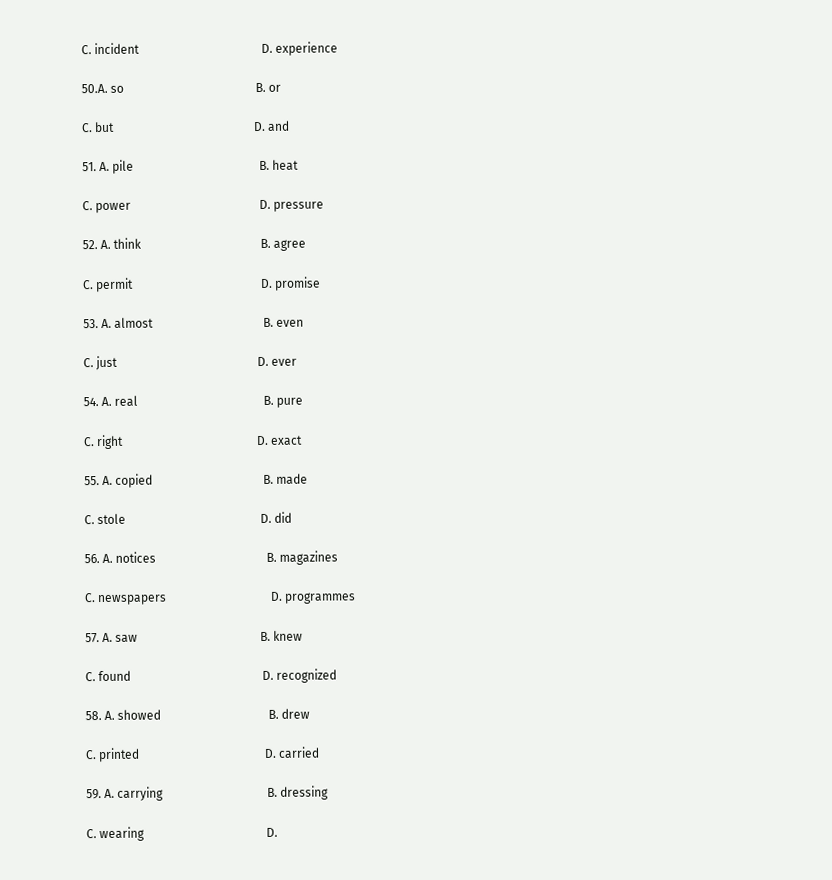C. incident                                         D. experience

50.A. so                                            B. or

C. but                                               D. and

51. A. pile                                          B. heat

C. power                                           D. pressure

52. A. think                                        B. agree

C. permit                                           D. promise

53. A. almost                                     B. even

C. just                                               D. ever

54. A. real                                          B. pure

C. right                                             D. exact

55. A. copied                                     B. made

C. stole                                             D. did

56. A. notices                                     B. magazines

C. newspapers                                   D. programmes

57. A. saw                                         B. knew

C. found                                            D. recognized

58. A. showed                                    B. drew

C. printed                                          D. carried

59. A. carrying                                   B. dressing

C. wearing                                         D.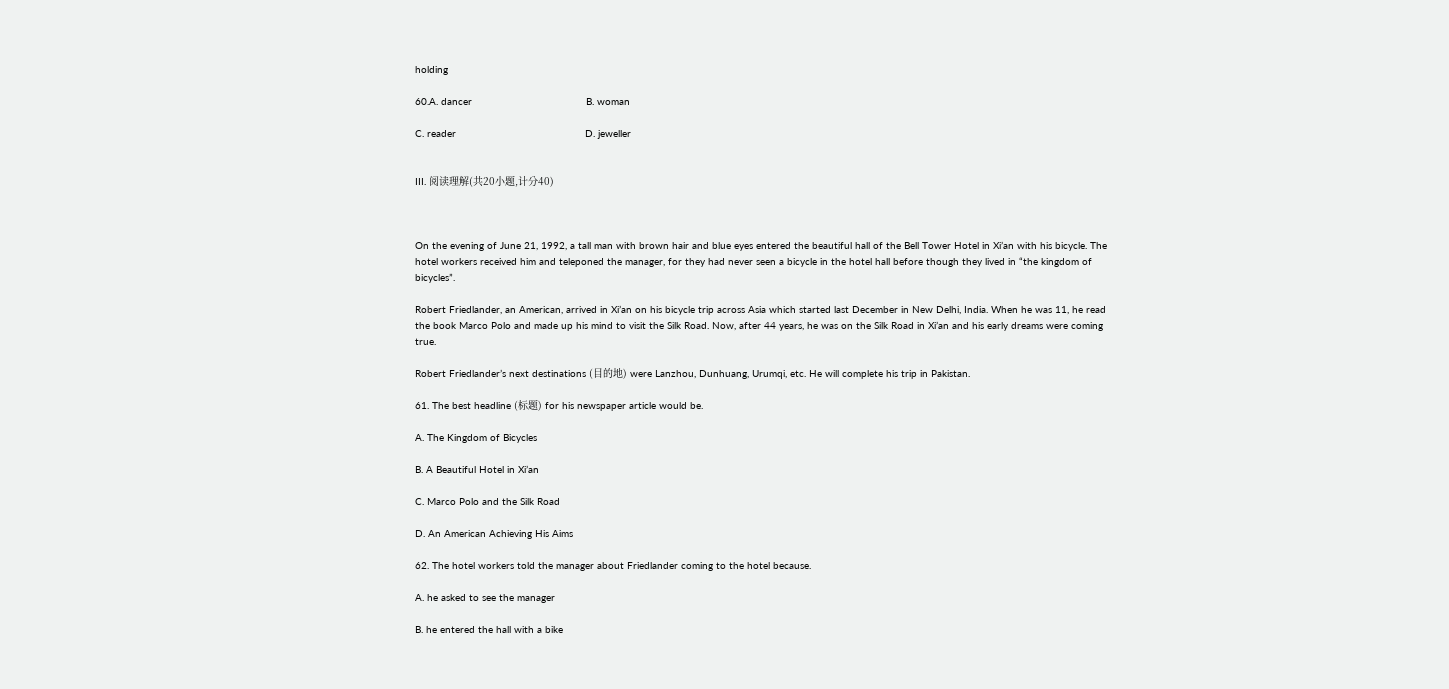holding

60.A. dancer                                      B. woman

C. reader                                           D. jeweller


III. 阅读理解(共20小题,计分40)



On the evening of June 21, 1992, a tall man with brown hair and blue eyes entered the beautiful hall of the Bell Tower Hotel in Xi’an with his bicycle. The hotel workers received him and teleponed the manager, for they had never seen a bicycle in the hotel hall before though they lived in “the kingdom of bicycles”.

Robert Friedlander, an American, arrived in Xi’an on his bicycle trip across Asia which started last December in New Delhi, India. When he was 11, he read the book Marco Polo and made up his mind to visit the Silk Road. Now, after 44 years, he was on the Silk Road in Xi’an and his early dreams were coming true.

Robert Friedlander’s next destinations (目的地) were Lanzhou, Dunhuang, Urumqi, etc. He will complete his trip in Pakistan.

61. The best headline (标题) for his newspaper article would be.

A. The Kingdom of Bicycles

B. A Beautiful Hotel in Xi’an

C. Marco Polo and the Silk Road

D. An American Achieving His Aims

62. The hotel workers told the manager about Friedlander coming to the hotel because.

A. he asked to see the manager

B. he entered the hall with a bike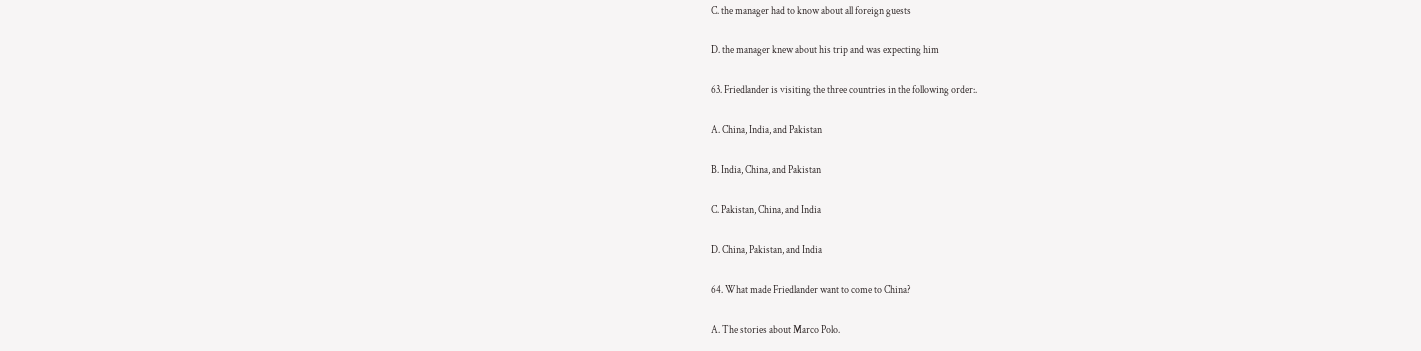C. the manager had to know about all foreign guests

D. the manager knew about his trip and was expecting him

63. Friedlander is visiting the three countries in the following order:.

A. China, India, and Pakistan

B. India, China, and Pakistan

C. Pakistan, China, and India

D. China, Pakistan, and India

64. What made Friedlander want to come to China?

A. The stories about Marco Polo.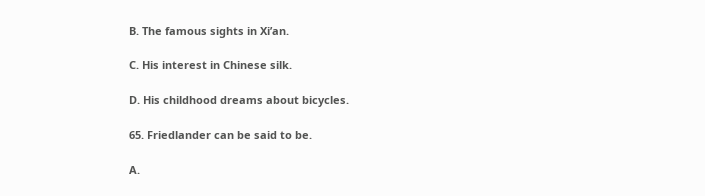B. The famous sights in Xi’an.

C. His interest in Chinese silk.

D. His childhood dreams about bicycles.

65. Friedlander can be said to be.

A.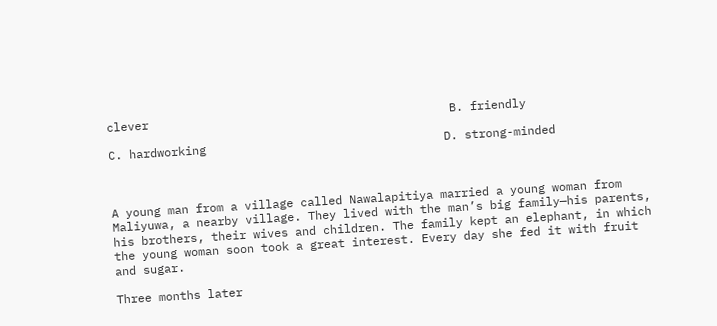clever                                           B. friendly

C. hardworking                                  D. strong-minded



A young man from a village called Nawalapitiya married a young woman from Maliyuwa, a nearby village. They lived with the man’s big family—his parents, his brothers, their wives and children. The family kept an elephant, in which the young woman soon took a great interest. Every day she fed it with fruit and sugar.

Three months later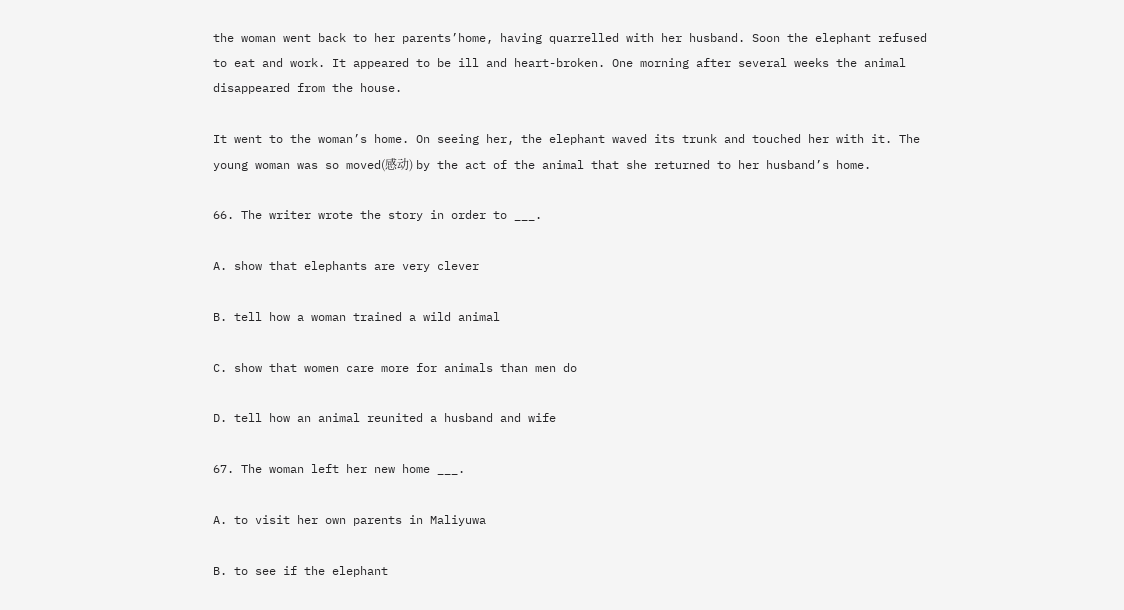the woman went back to her parents’home, having quarrelled with her husband. Soon the elephant refused to eat and work. It appeared to be ill and heart-broken. One morning after several weeks the animal disappeared from the house.

It went to the woman’s home. On seeing her, the elephant waved its trunk and touched her with it. The young woman was so moved(感动) by the act of the animal that she returned to her husband’s home.

66. The writer wrote the story in order to ___.

A. show that elephants are very clever

B. tell how a woman trained a wild animal

C. show that women care more for animals than men do

D. tell how an animal reunited a husband and wife

67. The woman left her new home ___.

A. to visit her own parents in Maliyuwa

B. to see if the elephant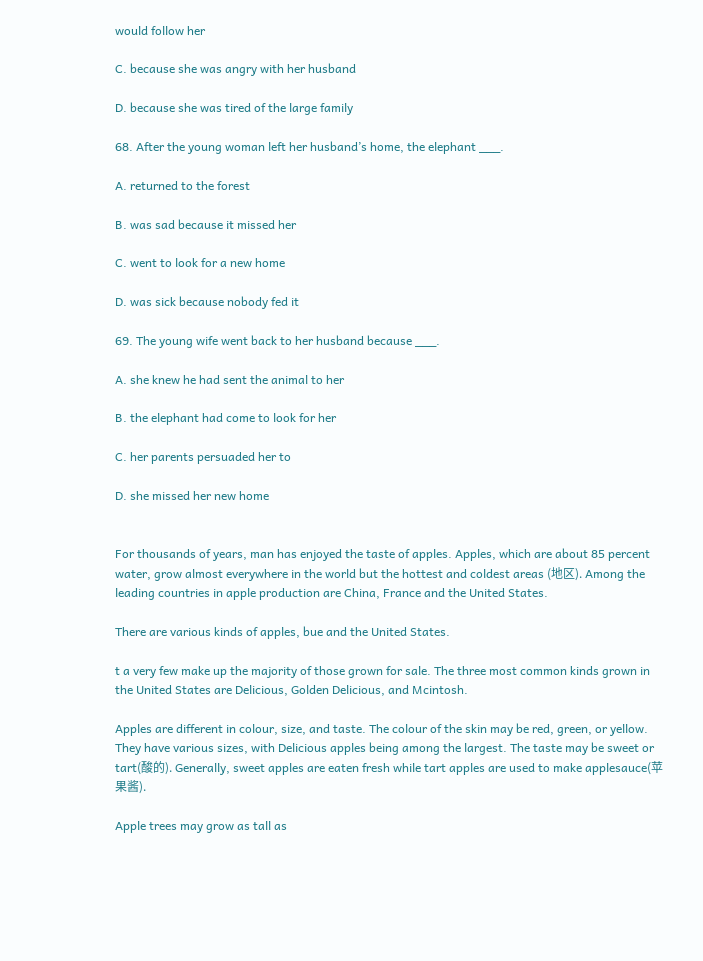would follow her

C. because she was angry with her husband

D. because she was tired of the large family

68. After the young woman left her husband’s home, the elephant ___.

A. returned to the forest

B. was sad because it missed her

C. went to look for a new home

D. was sick because nobody fed it

69. The young wife went back to her husband because ___.

A. she knew he had sent the animal to her

B. the elephant had come to look for her

C. her parents persuaded her to

D. she missed her new home


For thousands of years, man has enjoyed the taste of apples. Apples, which are about 85 percent water, grow almost everywhere in the world but the hottest and coldest areas (地区). Among the leading countries in apple production are China, France and the United States.

There are various kinds of apples, bue and the United States.

t a very few make up the majority of those grown for sale. The three most common kinds grown in the United States are Delicious, Golden Delicious, and Mcintosh.

Apples are different in colour, size, and taste. The colour of the skin may be red, green, or yellow. They have various sizes, with Delicious apples being among the largest. The taste may be sweet or tart(酸的). Generally, sweet apples are eaten fresh while tart apples are used to make applesauce(苹果酱).

Apple trees may grow as tall as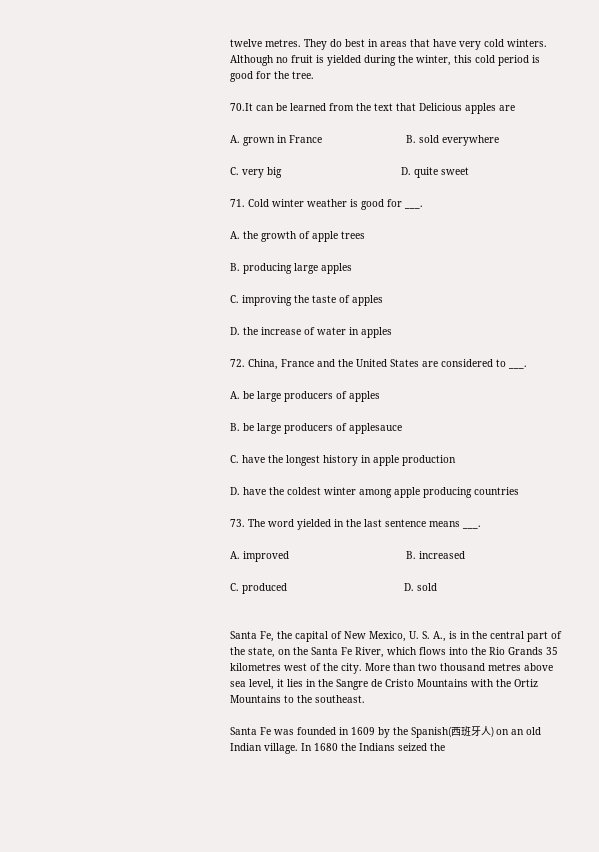twelve metres. They do best in areas that have very cold winters. Although no fruit is yielded during the winter, this cold period is good for the tree.

70.It can be learned from the text that Delicious apples are

A. grown in France                            B. sold everywhere

C. very big                                        D. quite sweet

71. Cold winter weather is good for ___.

A. the growth of apple trees

B. producing large apples

C. improving the taste of apples

D. the increase of water in apples

72. China, France and the United States are considered to ___.

A. be large producers of apples

B. be large producers of applesauce

C. have the longest history in apple production

D. have the coldest winter among apple producing countries

73. The word yielded in the last sentence means ___.

A. improved                                       B. increased

C. produced                                       D. sold


Santa Fe, the capital of New Mexico, U. S. A., is in the central part of the state, on the Santa Fe River, which flows into the Rio Grands 35 kilometres west of the city. More than two thousand metres above sea level, it lies in the Sangre de Cristo Mountains with the Ortiz Mountains to the southeast.

Santa Fe was founded in 1609 by the Spanish(西班牙人) on an old Indian village. In 1680 the Indians seized the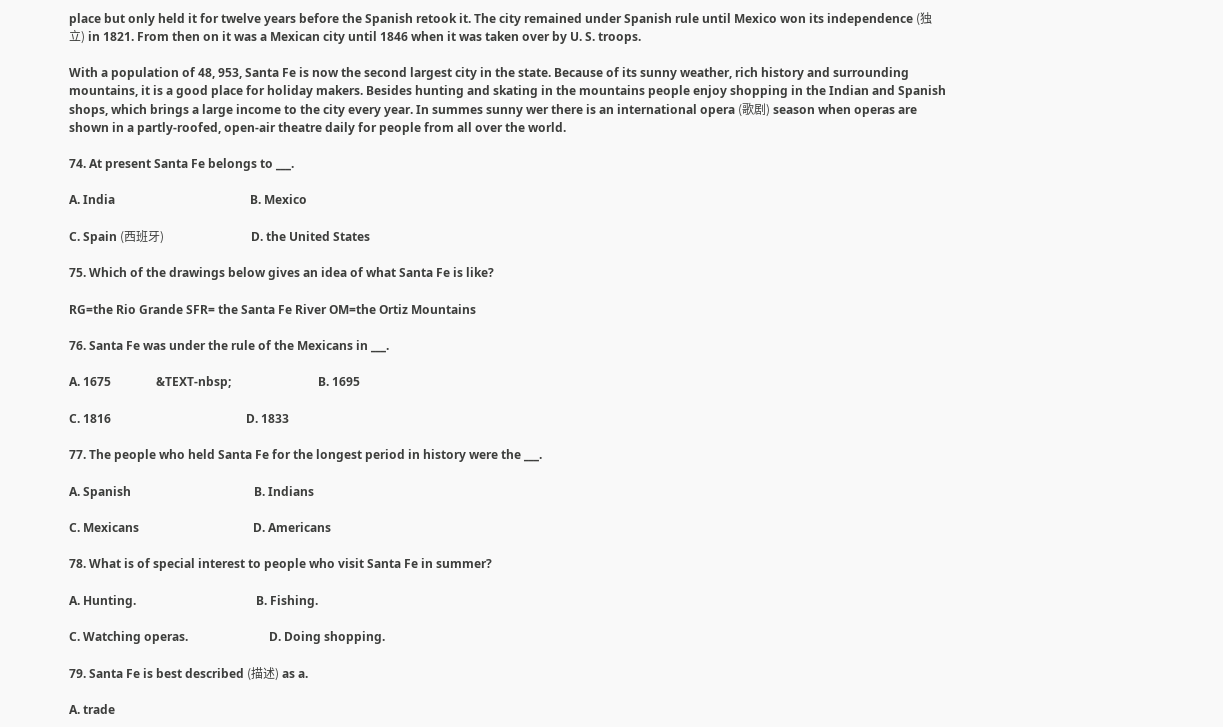place but only held it for twelve years before the Spanish retook it. The city remained under Spanish rule until Mexico won its independence (独立) in 1821. From then on it was a Mexican city until 1846 when it was taken over by U. S. troops.

With a population of 48, 953, Santa Fe is now the second largest city in the state. Because of its sunny weather, rich history and surrounding mountains, it is a good place for holiday makers. Besides hunting and skating in the mountains people enjoy shopping in the Indian and Spanish shops, which brings a large income to the city every year. In summes sunny wer there is an international opera (歌剧) season when operas are shown in a partly-roofed, open-air theatre daily for people from all over the world.

74. At present Santa Fe belongs to ___.

A. India                                             B. Mexico

C. Spain (西班牙)                             D. the United States

75. Which of the drawings below gives an idea of what Santa Fe is like?

RG=the Rio Grande SFR= the Santa Fe River OM=the Ortiz Mountains

76. Santa Fe was under the rule of the Mexicans in ___.

A. 1675               &TEXT-nbsp;                             B. 1695

C. 1816                                             D. 1833

77. The people who held Santa Fe for the longest period in history were the ___.

A. Spanish                                         B. Indians

C. Mexicans                                      D. Americans

78. What is of special interest to people who visit Santa Fe in summer?

A. Hunting.                                        B. Fishing.

C. Watching operas.                           D. Doing shopping.

79. Santa Fe is best described (描述) as a.

A. trade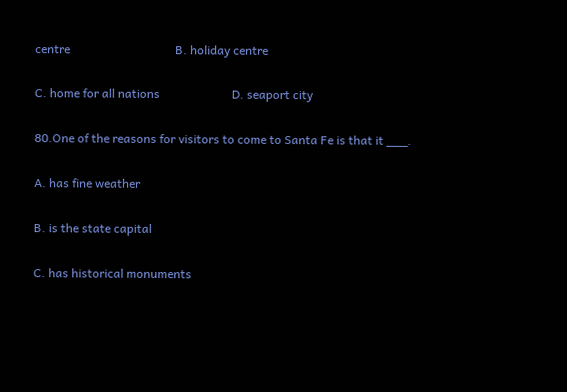centre                                   B. holiday centre

C. home for all nations                        D. seaport city

80.One of the reasons for visitors to come to Santa Fe is that it ___.

A. has fine weather

B. is the state capital

C. has historical monuments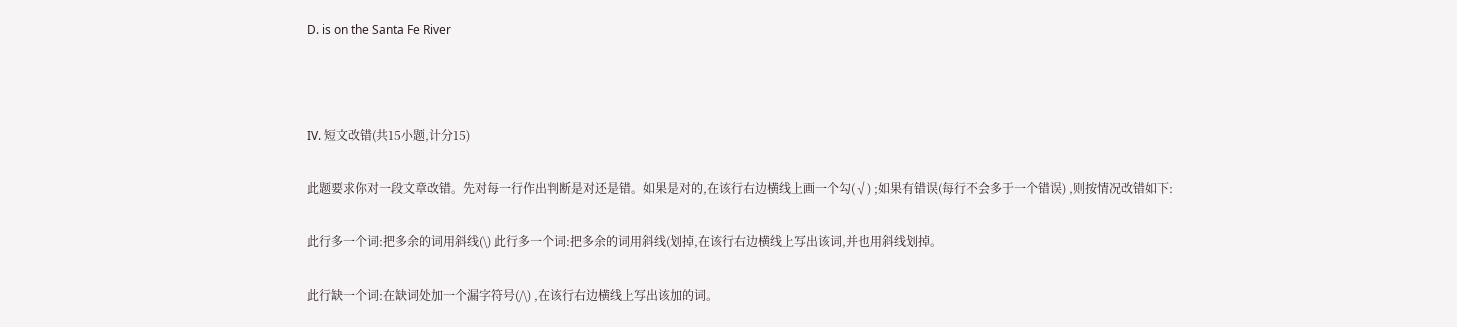D. is on the Santa Fe River



IV. 短文改错(共15小题,计分15)

此题要求你对一段文章改错。先对每一行作出判断是对还是错。如果是对的,在该行右边横线上画一个勾(√) ;如果有错误(每行不会多于一个错误) ,则按情况改错如下:

此行多一个词:把多余的词用斜线(\) 此行多一个词:把多余的词用斜线(划掉,在该行右边横线上写出该词,并也用斜线划掉。

此行缺一个词:在缺词处加一个漏字符号(/\) ,在该行右边横线上写出该加的词。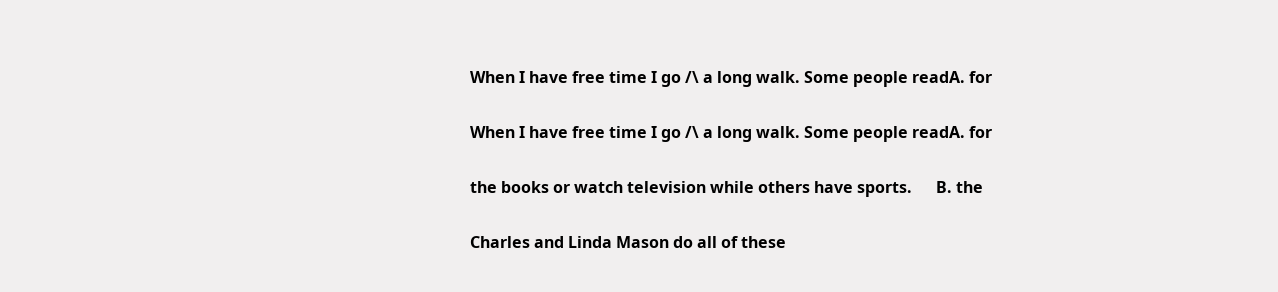When I have free time I go /\ a long walk. Some people readA. for

When I have free time I go /\ a long walk. Some people readA. for

the books or watch television while others have sports.      B. the

Charles and Linda Mason do all of these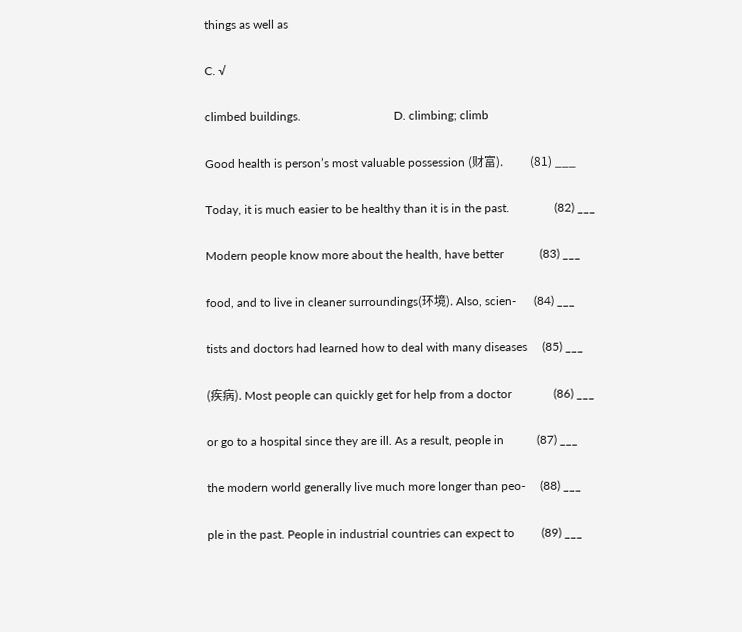things as well as

C. √

climbed buildings.                               D. climbing; climb

Good health is person’s most valuable possession (财富).         (81) ___

Today, it is much easier to be healthy than it is in the past.               (82) ___

Modern people know more about the health, have better            (83) ___

food, and to live in cleaner surroundings(环境). Also, scien-      (84) ___

tists and doctors had learned how to deal with many diseases     (85) ___

(疾病). Most people can quickly get for help from a doctor              (86) ___

or go to a hospital since they are ill. As a result, people in           (87) ___

the modern world generally live much more longer than peo-     (88) ___

ple in the past. People in industrial countries can expect to         (89) ___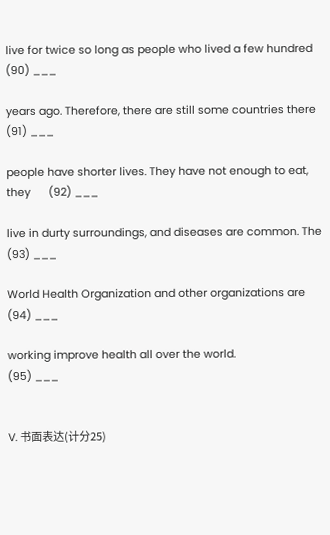live for twice so long as people who lived a few hundred           (90) ___

years ago. Therefore, there are still some countries there           (91) ___

people have shorter lives. They have not enough to eat, they      (92) ___

live in durty surroundings, and diseases are common. The         (93) ___

World Health Organization and other organizations are               (94) ___

working improve health all over the world.                               (95) ___


V. 书面表达(计分25)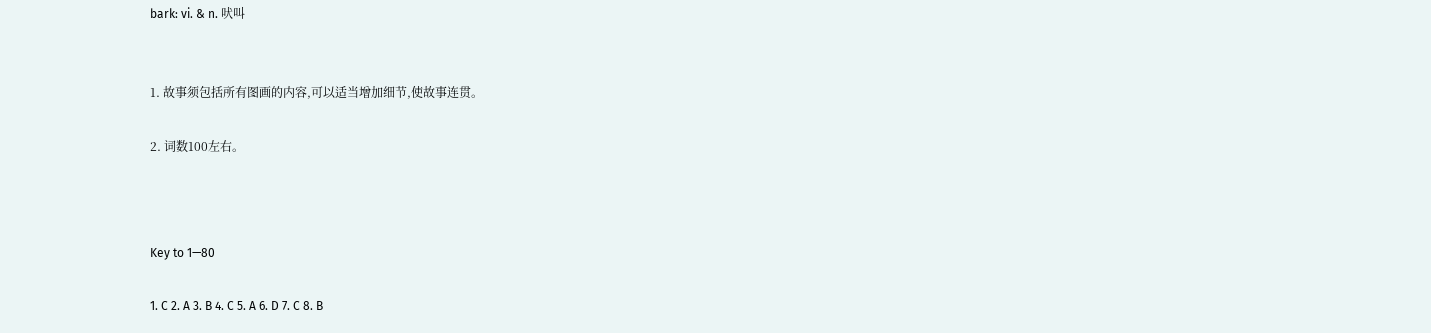bark: vi. & n. 吠叫


1. 故事须包括所有图画的内容,可以适当增加细节,使故事连贯。

2. 词数100左右。



Key to 1—80

1. C 2. A 3. B 4. C 5. A 6. D 7. C 8. B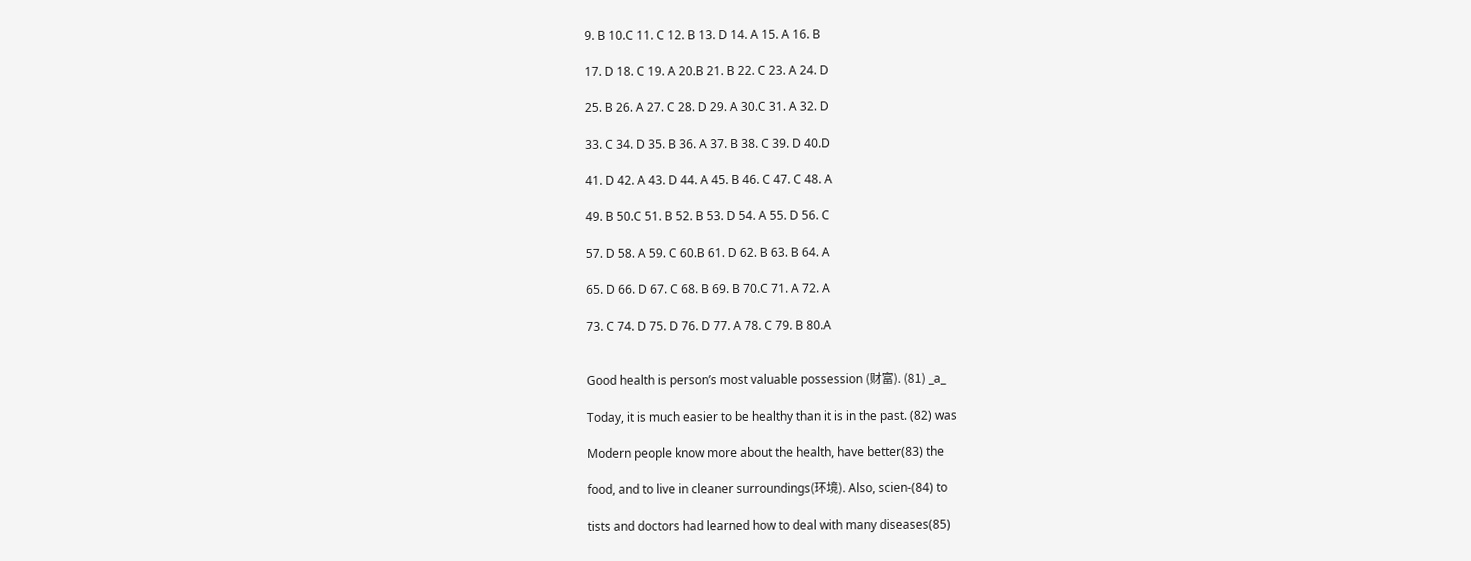9. B 10.C 11. C 12. B 13. D 14. A 15. A 16. B

17. D 18. C 19. A 20.B 21. B 22. C 23. A 24. D

25. B 26. A 27. C 28. D 29. A 30.C 31. A 32. D

33. C 34. D 35. B 36. A 37. B 38. C 39. D 40.D

41. D 42. A 43. D 44. A 45. B 46. C 47. C 48. A

49. B 50.C 51. B 52. B 53. D 54. A 55. D 56. C

57. D 58. A 59. C 60.B 61. D 62. B 63. B 64. A

65. D 66. D 67. C 68. B 69. B 70.C 71. A 72. A

73. C 74. D 75. D 76. D 77. A 78. C 79. B 80.A


Good health is person’s most valuable possession (财富). (81) _a_

Today, it is much easier to be healthy than it is in the past. (82) was

Modern people know more about the health, have better(83) the

food, and to live in cleaner surroundings(环境). Also, scien-(84) to

tists and doctors had learned how to deal with many diseases(85)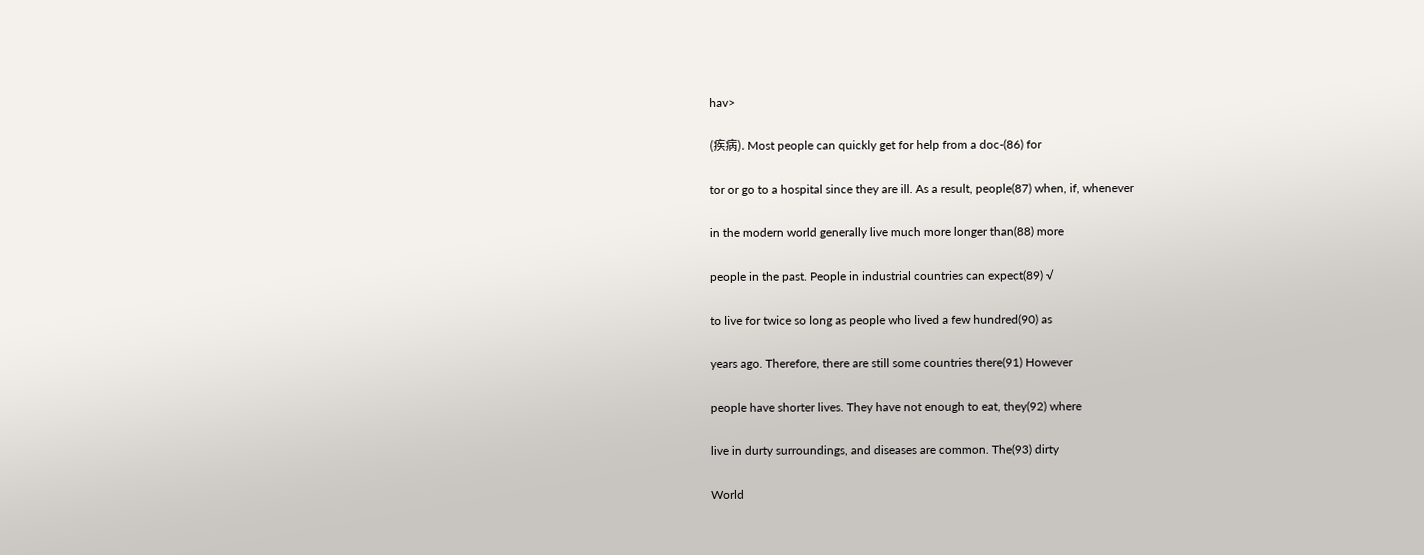hav>

(疾病). Most people can quickly get for help from a doc-(86) for

tor or go to a hospital since they are ill. As a result, people(87) when, if, whenever

in the modern world generally live much more longer than(88) more

people in the past. People in industrial countries can expect(89) √

to live for twice so long as people who lived a few hundred(90) as

years ago. Therefore, there are still some countries there(91) However

people have shorter lives. They have not enough to eat, they(92) where

live in durty surroundings, and diseases are common. The(93) dirty

World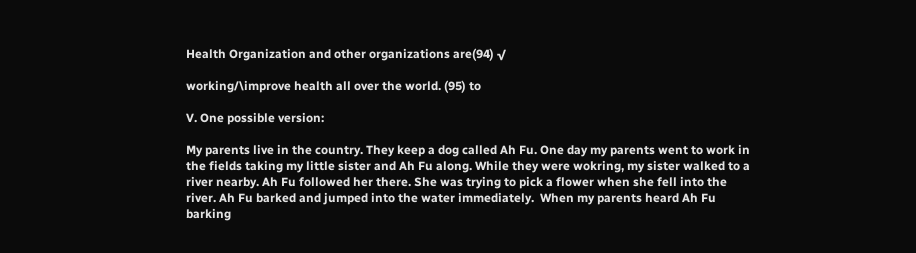Health Organization and other organizations are(94) √

working/\improve health all over the world. (95) to

V. One possible version:

My parents live in the country. They keep a dog called Ah Fu. One day my parents went to work in the fields taking my little sister and Ah Fu along. While they were wokring, my sister walked to a river nearby. Ah Fu followed her there. She was trying to pick a flower when she fell into the river. Ah Fu barked and jumped into the water immediately.  When my parents heard Ah Fu barking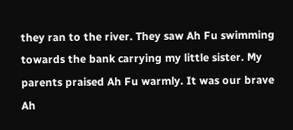they ran to the river. They saw Ah Fu swimming towards the bank carrying my little sister. My parents praised Ah Fu warmly. It was our brave Ah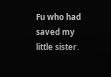Fu who had saved my little sister.